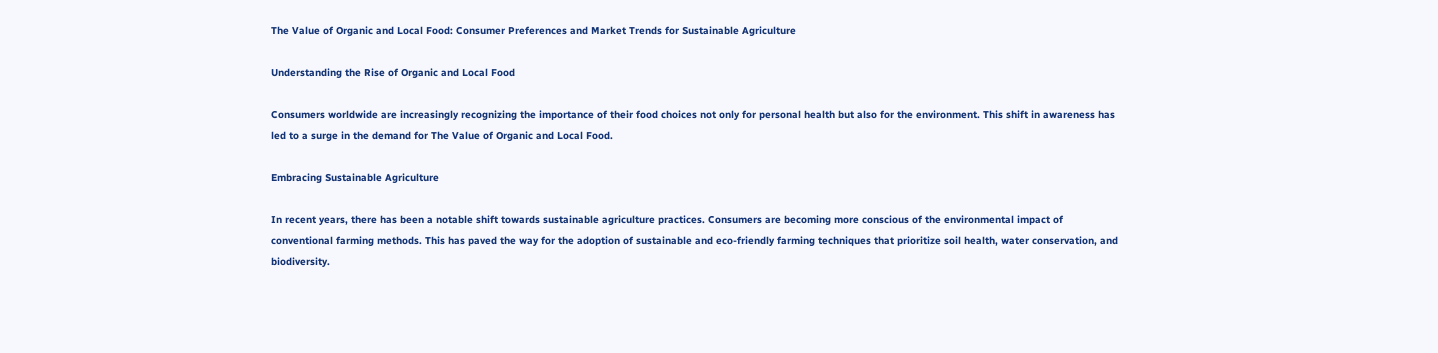The Value of Organic and Local Food: Consumer Preferences and Market Trends for Sustainable Agriculture

Understanding the Rise of Organic and Local Food

Consumers worldwide are increasingly recognizing the importance of their food choices not only for personal health but also for the environment. This shift in awareness has led to a surge in the demand for The Value of Organic and Local Food.

Embracing Sustainable Agriculture

In recent years, there has been a notable shift towards sustainable agriculture practices. Consumers are becoming more conscious of the environmental impact of conventional farming methods. This has paved the way for the adoption of sustainable and eco-friendly farming techniques that prioritize soil health, water conservation, and biodiversity.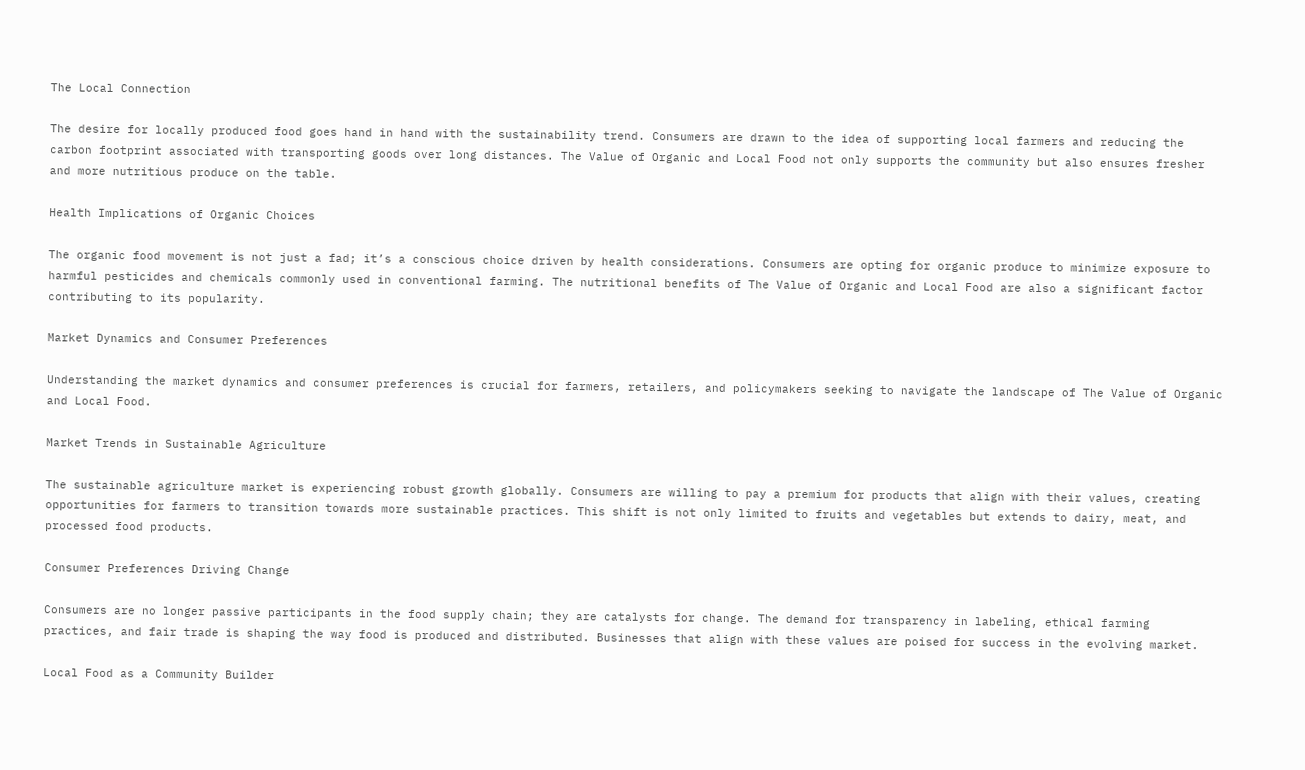The Local Connection

The desire for locally produced food goes hand in hand with the sustainability trend. Consumers are drawn to the idea of supporting local farmers and reducing the carbon footprint associated with transporting goods over long distances. The Value of Organic and Local Food not only supports the community but also ensures fresher and more nutritious produce on the table.

Health Implications of Organic Choices

The organic food movement is not just a fad; it’s a conscious choice driven by health considerations. Consumers are opting for organic produce to minimize exposure to harmful pesticides and chemicals commonly used in conventional farming. The nutritional benefits of The Value of Organic and Local Food are also a significant factor contributing to its popularity.

Market Dynamics and Consumer Preferences

Understanding the market dynamics and consumer preferences is crucial for farmers, retailers, and policymakers seeking to navigate the landscape of The Value of Organic and Local Food.

Market Trends in Sustainable Agriculture

The sustainable agriculture market is experiencing robust growth globally. Consumers are willing to pay a premium for products that align with their values, creating opportunities for farmers to transition towards more sustainable practices. This shift is not only limited to fruits and vegetables but extends to dairy, meat, and processed food products.

Consumer Preferences Driving Change

Consumers are no longer passive participants in the food supply chain; they are catalysts for change. The demand for transparency in labeling, ethical farming practices, and fair trade is shaping the way food is produced and distributed. Businesses that align with these values are poised for success in the evolving market.

Local Food as a Community Builder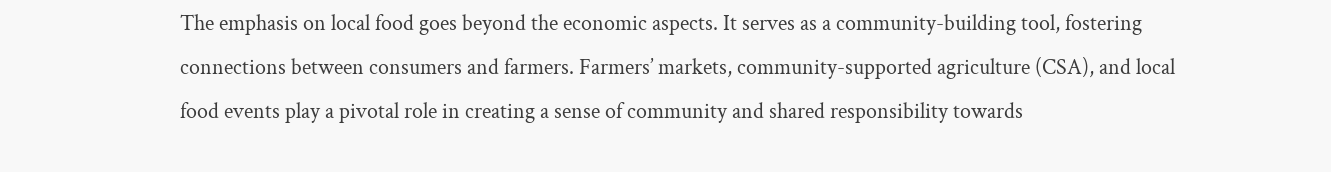The emphasis on local food goes beyond the economic aspects. It serves as a community-building tool, fostering connections between consumers and farmers. Farmers’ markets, community-supported agriculture (CSA), and local food events play a pivotal role in creating a sense of community and shared responsibility towards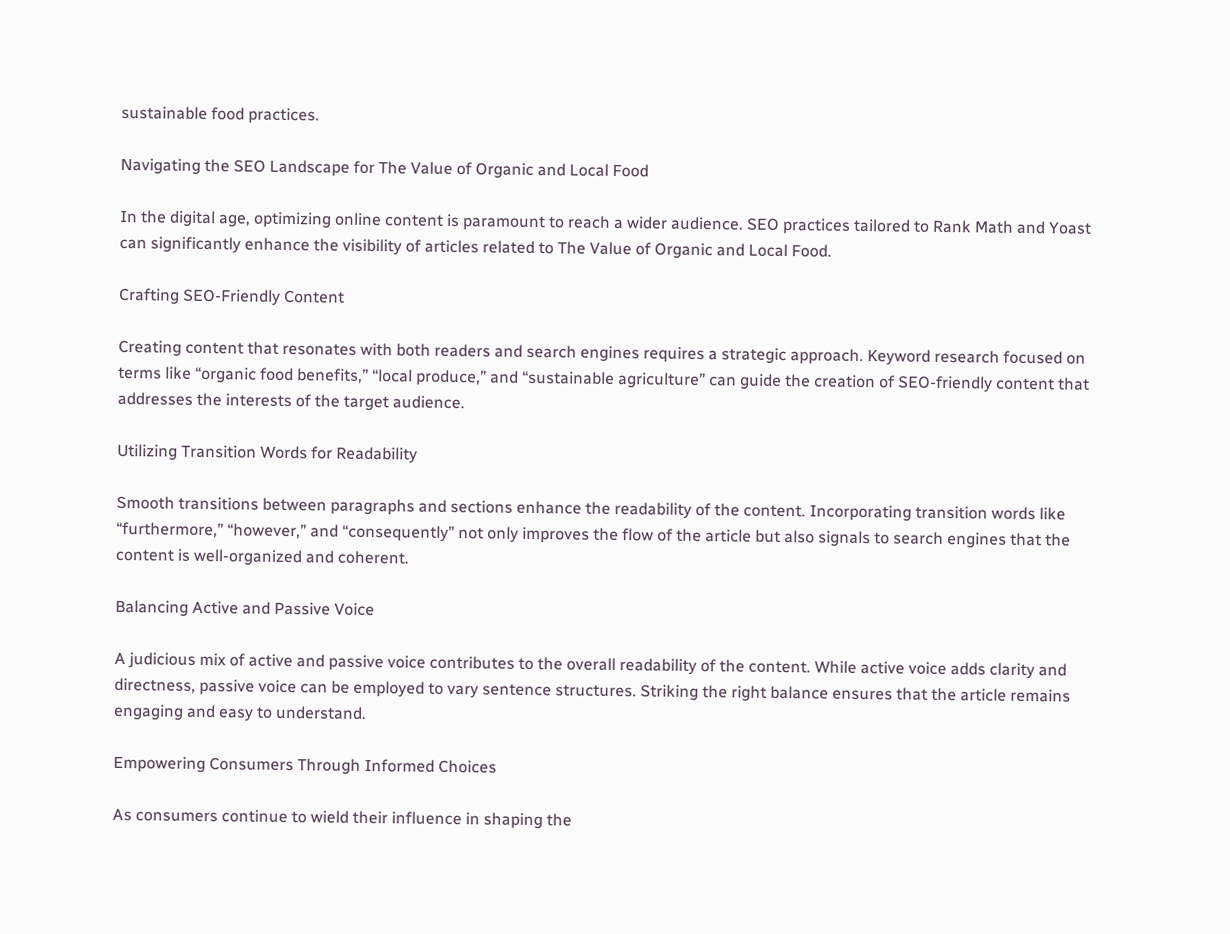sustainable food practices.

Navigating the SEO Landscape for The Value of Organic and Local Food

In the digital age, optimizing online content is paramount to reach a wider audience. SEO practices tailored to Rank Math and Yoast can significantly enhance the visibility of articles related to The Value of Organic and Local Food.

Crafting SEO-Friendly Content

Creating content that resonates with both readers and search engines requires a strategic approach. Keyword research focused on terms like “organic food benefits,” “local produce,” and “sustainable agriculture” can guide the creation of SEO-friendly content that addresses the interests of the target audience.

Utilizing Transition Words for Readability

Smooth transitions between paragraphs and sections enhance the readability of the content. Incorporating transition words like “furthermore,” “however,” and “consequently” not only improves the flow of the article but also signals to search engines that the content is well-organized and coherent.

Balancing Active and Passive Voice

A judicious mix of active and passive voice contributes to the overall readability of the content. While active voice adds clarity and directness, passive voice can be employed to vary sentence structures. Striking the right balance ensures that the article remains engaging and easy to understand.

Empowering Consumers Through Informed Choices

As consumers continue to wield their influence in shaping the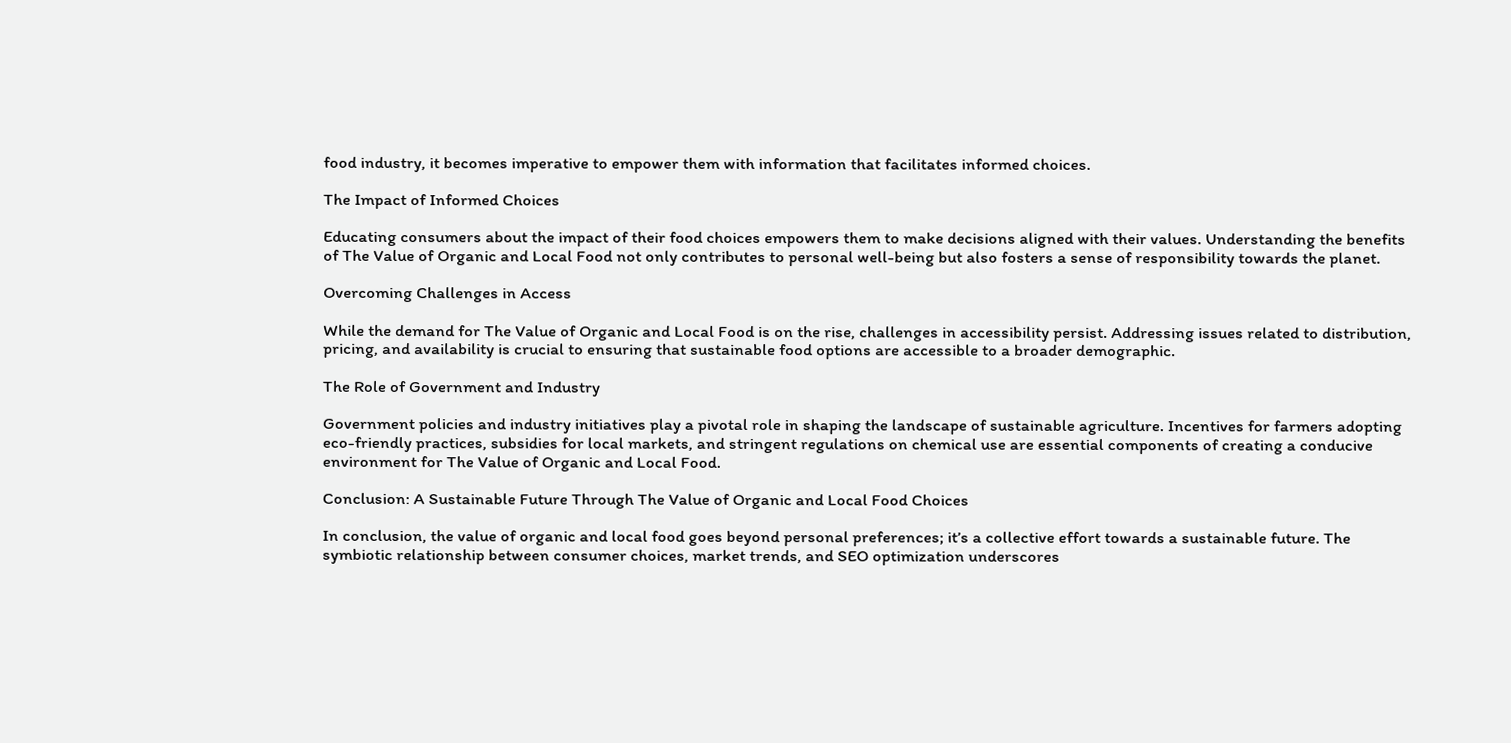food industry, it becomes imperative to empower them with information that facilitates informed choices.

The Impact of Informed Choices

Educating consumers about the impact of their food choices empowers them to make decisions aligned with their values. Understanding the benefits of The Value of Organic and Local Food not only contributes to personal well-being but also fosters a sense of responsibility towards the planet.

Overcoming Challenges in Access

While the demand for The Value of Organic and Local Food is on the rise, challenges in accessibility persist. Addressing issues related to distribution, pricing, and availability is crucial to ensuring that sustainable food options are accessible to a broader demographic.

The Role of Government and Industry

Government policies and industry initiatives play a pivotal role in shaping the landscape of sustainable agriculture. Incentives for farmers adopting eco-friendly practices, subsidies for local markets, and stringent regulations on chemical use are essential components of creating a conducive environment for The Value of Organic and Local Food.

Conclusion: A Sustainable Future Through The Value of Organic and Local Food Choices

In conclusion, the value of organic and local food goes beyond personal preferences; it’s a collective effort towards a sustainable future. The symbiotic relationship between consumer choices, market trends, and SEO optimization underscores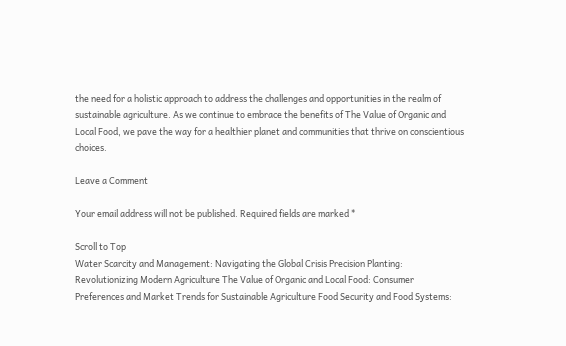the need for a holistic approach to address the challenges and opportunities in the realm of sustainable agriculture. As we continue to embrace the benefits of The Value of Organic and Local Food, we pave the way for a healthier planet and communities that thrive on conscientious choices.

Leave a Comment

Your email address will not be published. Required fields are marked *

Scroll to Top
Water Scarcity and Management: Navigating the Global Crisis Precision Planting: Revolutionizing Modern Agriculture The Value of Organic and Local Food: Consumer Preferences and Market Trends for Sustainable Agriculture Food Security and Food Systems: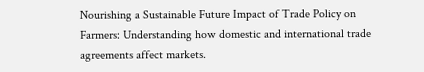Nourishing a Sustainable Future Impact of Trade Policy on Farmers: Understanding how domestic and international trade agreements affect markets.